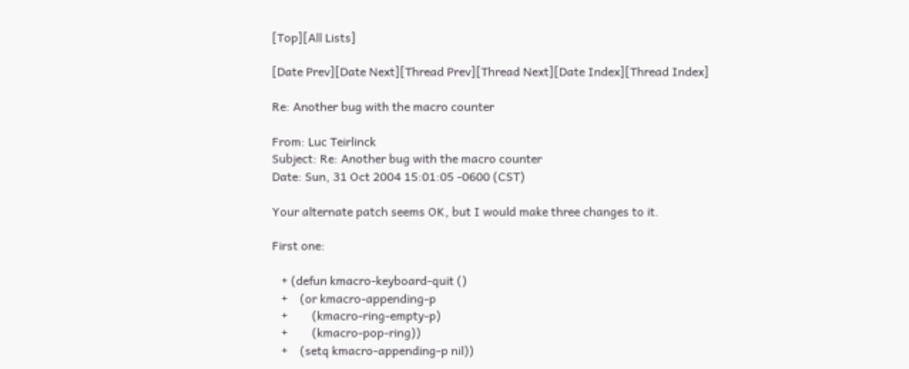[Top][All Lists]

[Date Prev][Date Next][Thread Prev][Thread Next][Date Index][Thread Index]

Re: Another bug with the macro counter

From: Luc Teirlinck
Subject: Re: Another bug with the macro counter
Date: Sun, 31 Oct 2004 15:01:05 -0600 (CST)

Your alternate patch seems OK, but I would make three changes to it.

First one:

   + (defun kmacro-keyboard-quit ()
   +    (or kmacro-appending-p
   +        (kmacro-ring-empty-p)
   +        (kmacro-pop-ring))
   +    (setq kmacro-appending-p nil))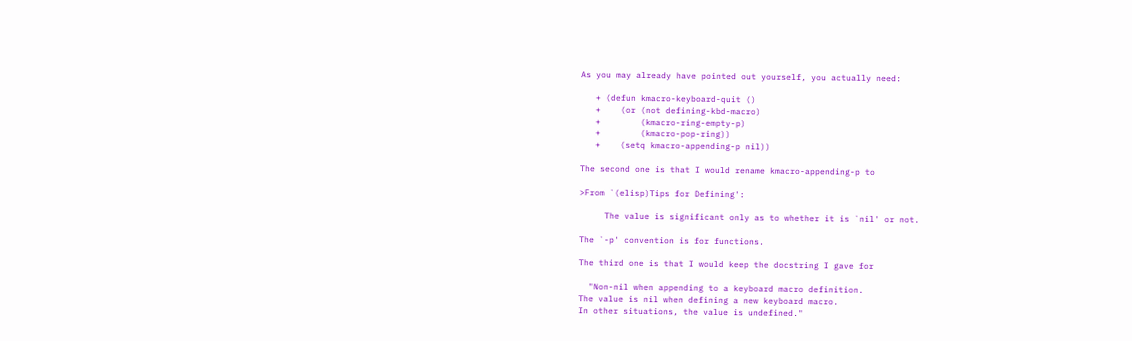As you may already have pointed out yourself, you actually need:

   + (defun kmacro-keyboard-quit ()
   +    (or (not defining-kbd-macro)
   +        (kmacro-ring-empty-p)
   +        (kmacro-pop-ring))
   +    (setq kmacro-appending-p nil))

The second one is that I would rename kmacro-appending-p to

>From `(elisp)Tips for Defining':

     The value is significant only as to whether it is `nil' or not.

The `-p' convention is for functions.

The third one is that I would keep the docstring I gave for

  "Non-nil when appending to a keyboard macro definition.
The value is nil when defining a new keyboard macro.
In other situations, the value is undefined."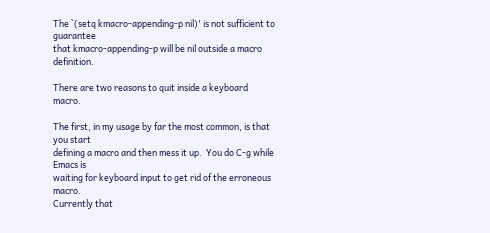The `(setq kmacro-appending-p nil)' is not sufficient to guarantee
that kmacro-appending-p will be nil outside a macro definition.

There are two reasons to quit inside a keyboard macro.

The first, in my usage by far the most common, is that you start
defining a macro and then mess it up.  You do C-g while Emacs is
waiting for keyboard input to get rid of the erroneous macro.
Currently that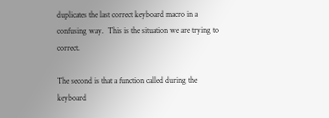duplicates the last correct keyboard macro in a
confusing way.  This is the situation we are trying to correct.

The second is that a function called during the keyboard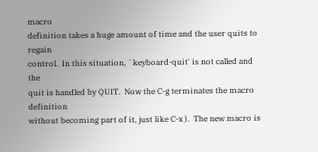macro
definition takes a huge amount of time and the user quits to regain
control.  In this situation, `keyboard-quit' is not called and the
quit is handled by QUIT.  Now the C-g terminates the macro definition
without becoming part of it, just like C-x ).  The new macro is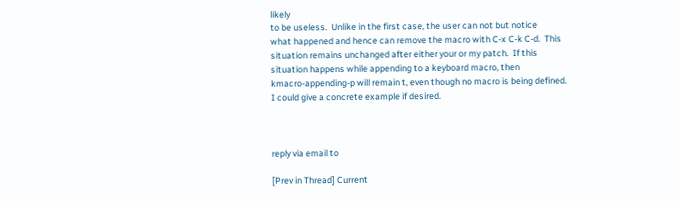likely
to be useless.  Unlike in the first case, the user can not but notice
what happened and hence can remove the macro with C-x C-k C-d.  This
situation remains unchanged after either your or my patch.  If this
situation happens while appending to a keyboard macro, then
kmacro-appending-p will remain t, even though no macro is being defined.
I could give a concrete example if desired.



reply via email to

[Prev in Thread] Current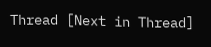Thread [Next in Thread]